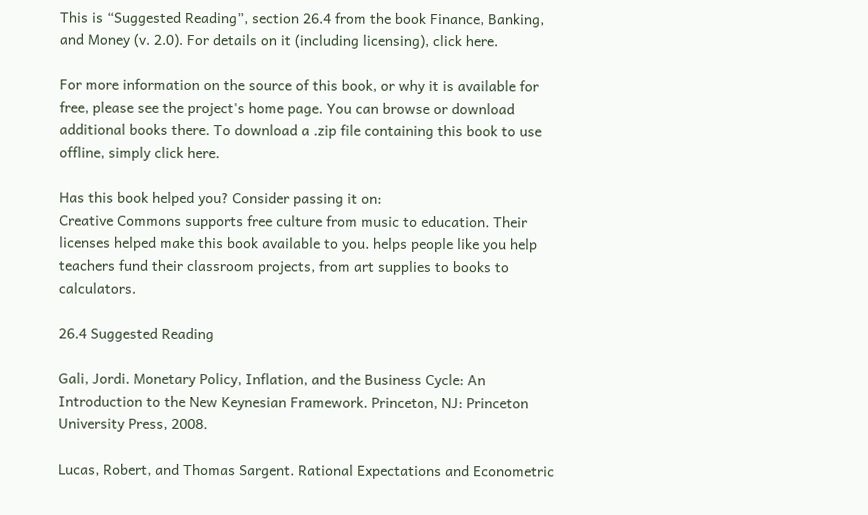This is “Suggested Reading”, section 26.4 from the book Finance, Banking, and Money (v. 2.0). For details on it (including licensing), click here.

For more information on the source of this book, or why it is available for free, please see the project's home page. You can browse or download additional books there. To download a .zip file containing this book to use offline, simply click here.

Has this book helped you? Consider passing it on:
Creative Commons supports free culture from music to education. Their licenses helped make this book available to you. helps people like you help teachers fund their classroom projects, from art supplies to books to calculators.

26.4 Suggested Reading

Gali, Jordi. Monetary Policy, Inflation, and the Business Cycle: An Introduction to the New Keynesian Framework. Princeton, NJ: Princeton University Press, 2008.

Lucas, Robert, and Thomas Sargent. Rational Expectations and Econometric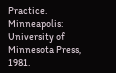Practice. Minneapolis: University of Minnesota Press, 1981.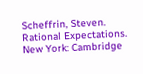Scheffrin, Steven. Rational Expectations. New York: Cambridge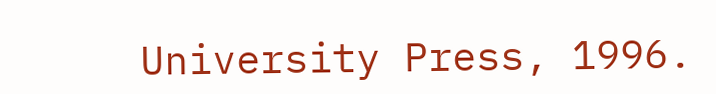University Press, 1996.